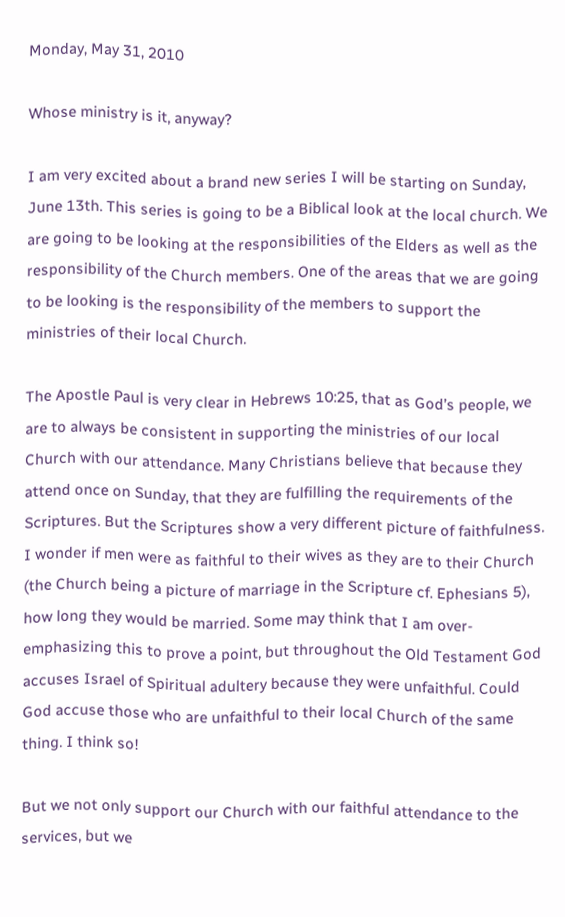Monday, May 31, 2010

Whose ministry is it, anyway?

I am very excited about a brand new series I will be starting on Sunday, June 13th. This series is going to be a Biblical look at the local church. We are going to be looking at the responsibilities of the Elders as well as the responsibility of the Church members. One of the areas that we are going to be looking is the responsibility of the members to support the ministries of their local Church.

The Apostle Paul is very clear in Hebrews 10:25, that as God’s people, we are to always be consistent in supporting the ministries of our local Church with our attendance. Many Christians believe that because they attend once on Sunday, that they are fulfilling the requirements of the Scriptures. But the Scriptures show a very different picture of faithfulness. I wonder if men were as faithful to their wives as they are to their Church (the Church being a picture of marriage in the Scripture cf. Ephesians 5), how long they would be married. Some may think that I am over-emphasizing this to prove a point, but throughout the Old Testament God accuses Israel of Spiritual adultery because they were unfaithful. Could God accuse those who are unfaithful to their local Church of the same thing. I think so!

But we not only support our Church with our faithful attendance to the services, but we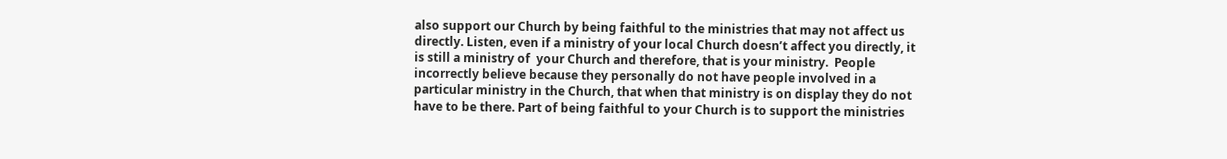also support our Church by being faithful to the ministries that may not affect us directly. Listen, even if a ministry of your local Church doesn’t affect you directly, it is still a ministry of  your Church and therefore, that is your ministry.  People incorrectly believe because they personally do not have people involved in a particular ministry in the Church, that when that ministry is on display they do not have to be there. Part of being faithful to your Church is to support the ministries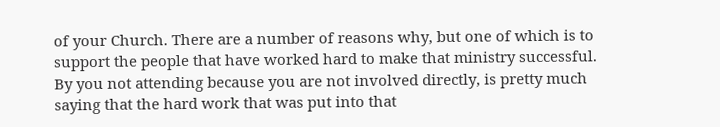of your Church. There are a number of reasons why, but one of which is to support the people that have worked hard to make that ministry successful. By you not attending because you are not involved directly, is pretty much saying that the hard work that was put into that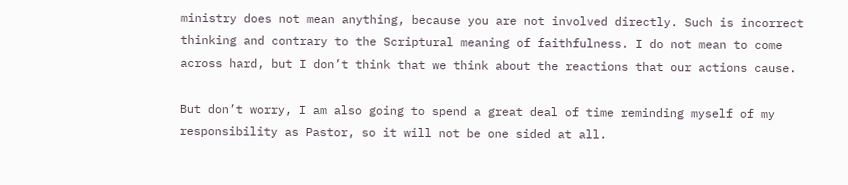ministry does not mean anything, because you are not involved directly. Such is incorrect thinking and contrary to the Scriptural meaning of faithfulness. I do not mean to come across hard, but I don’t think that we think about the reactions that our actions cause.

But don’t worry, I am also going to spend a great deal of time reminding myself of my responsibility as Pastor, so it will not be one sided at all.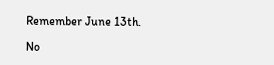Remember June 13th.

No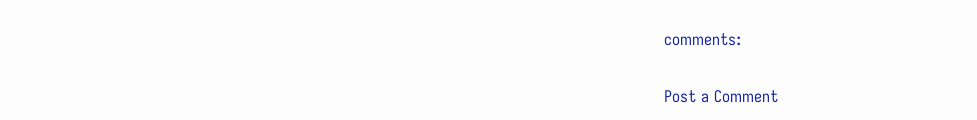comments:

Post a Comment